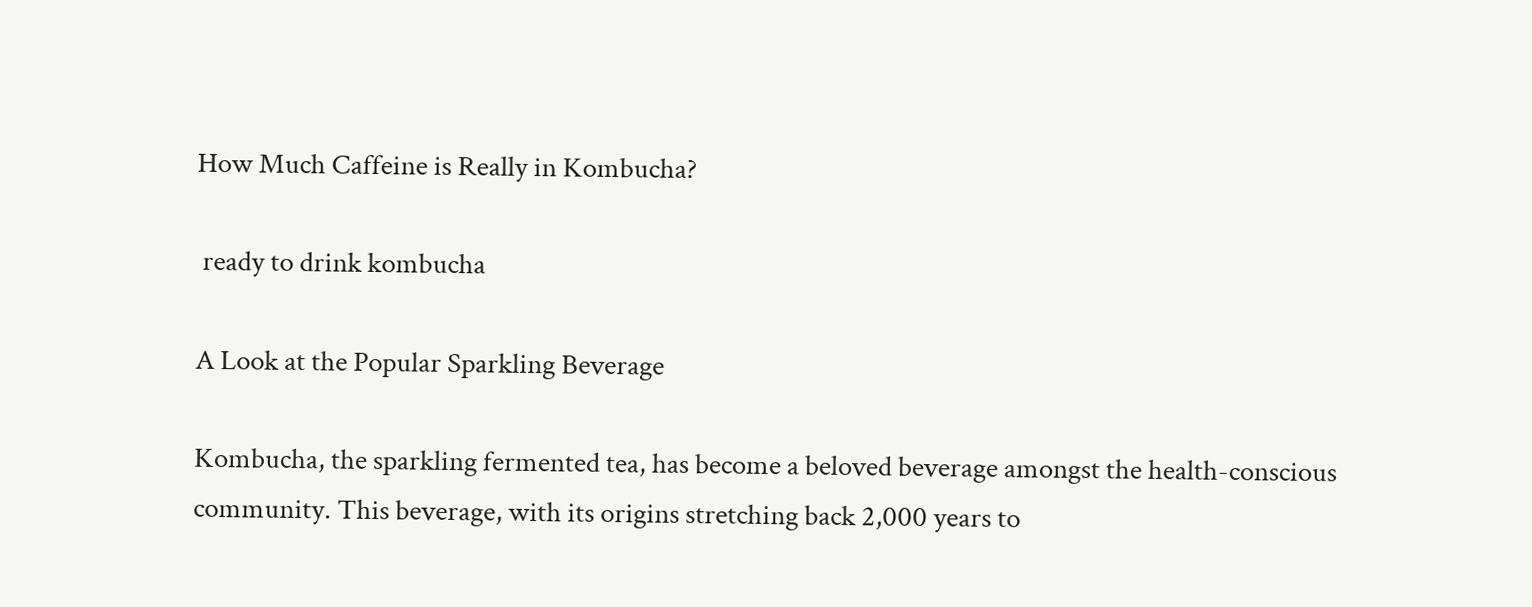How Much Caffeine is Really in Kombucha?

 ready to drink kombucha

A Look at the Popular Sparkling Beverage

Kombucha, the sparkling fermented tea, has become a beloved beverage amongst the health-conscious community. This beverage, with its origins stretching back 2,000 years to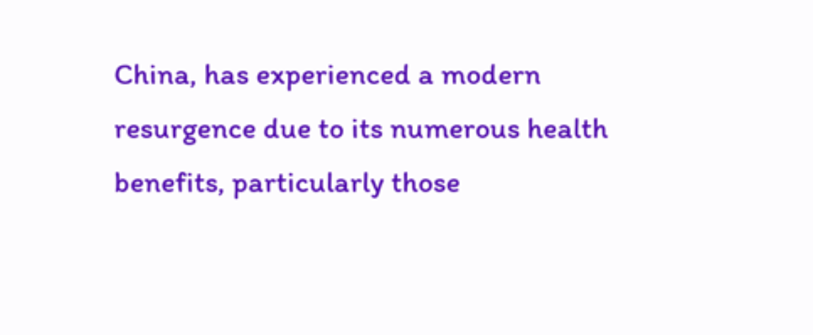China, has experienced a modern resurgence due to its numerous health benefits, particularly those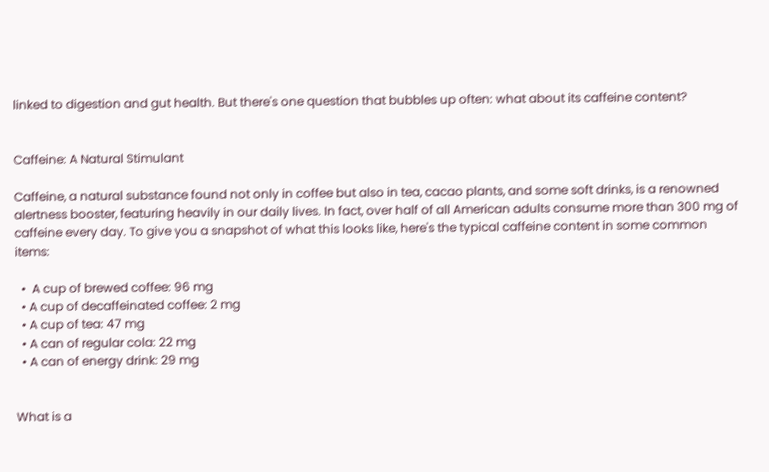linked to digestion and gut health. But there's one question that bubbles up often: what about its caffeine content?


Caffeine: A Natural Stimulant

Caffeine, a natural substance found not only in coffee but also in tea, cacao plants, and some soft drinks, is a renowned alertness booster, featuring heavily in our daily lives. In fact, over half of all American adults consume more than 300 mg of caffeine every day. To give you a snapshot of what this looks like, here's the typical caffeine content in some common items:

  •  A cup of brewed coffee: 96 mg
  • A cup of decaffeinated coffee: 2 mg
  • A cup of tea: 47 mg
  • A can of regular cola: 22 mg
  • A can of energy drink: 29 mg


What is a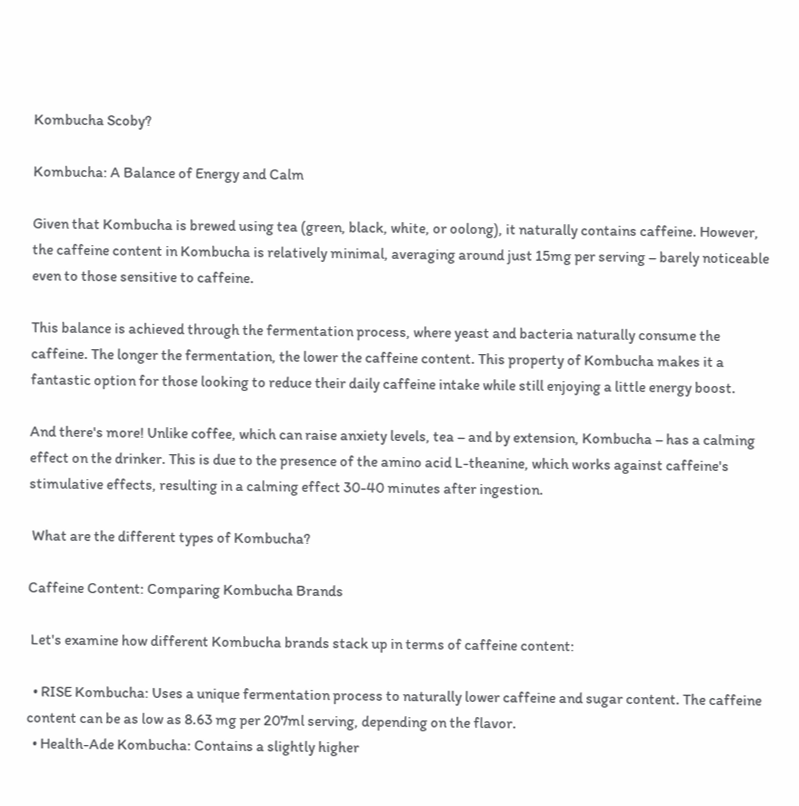Kombucha Scoby?

Kombucha: A Balance of Energy and Calm

Given that Kombucha is brewed using tea (green, black, white, or oolong), it naturally contains caffeine. However, the caffeine content in Kombucha is relatively minimal, averaging around just 15mg per serving – barely noticeable even to those sensitive to caffeine.

This balance is achieved through the fermentation process, where yeast and bacteria naturally consume the caffeine. The longer the fermentation, the lower the caffeine content. This property of Kombucha makes it a fantastic option for those looking to reduce their daily caffeine intake while still enjoying a little energy boost.

And there's more! Unlike coffee, which can raise anxiety levels, tea – and by extension, Kombucha – has a calming effect on the drinker. This is due to the presence of the amino acid L-theanine, which works against caffeine's stimulative effects, resulting in a calming effect 30-40 minutes after ingestion.

 What are the different types of Kombucha?

Caffeine Content: Comparing Kombucha Brands

 Let's examine how different Kombucha brands stack up in terms of caffeine content:

  • RISE Kombucha: Uses a unique fermentation process to naturally lower caffeine and sugar content. The caffeine content can be as low as 8.63 mg per 207ml serving, depending on the flavor.
  • Health-Ade Kombucha: Contains a slightly higher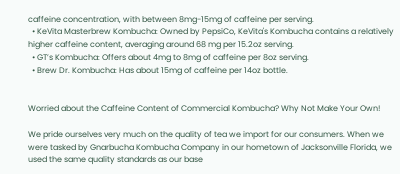caffeine concentration, with between 8mg-15mg of caffeine per serving.
  • KeVita Masterbrew Kombucha: Owned by PepsiCo, KeVita's Kombucha contains a relatively higher caffeine content, averaging around 68 mg per 15.2oz serving.
  • GT’s Kombucha: Offers about 4mg to 8mg of caffeine per 8oz serving.
  • Brew Dr. Kombucha: Has about 15mg of caffeine per 14oz bottle.


Worried about the Caffeine Content of Commercial Kombucha? Why Not Make Your Own!

We pride ourselves very much on the quality of tea we import for our consumers. When we were tasked by Gnarbucha Kombucha Company in our hometown of Jacksonville Florida, we used the same quality standards as our base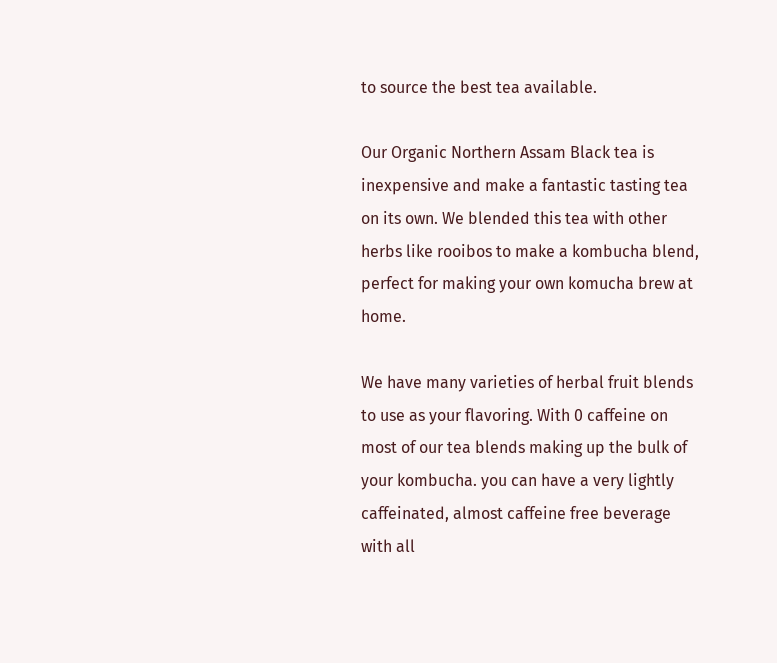to source the best tea available.

Our Organic Northern Assam Black tea is inexpensive and make a fantastic tasting tea on its own. We blended this tea with other herbs like rooibos to make a kombucha blend, perfect for making your own komucha brew at home.

We have many varieties of herbal fruit blends to use as your flavoring. With 0 caffeine on most of our tea blends making up the bulk of your kombucha. you can have a very lightly caffeinated, almost caffeine free beverage with all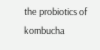the probiotics of kombucha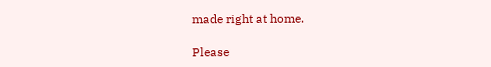made right at home.

Please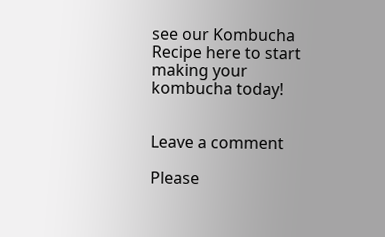see our Kombucha Recipe here to start making your kombucha today!


Leave a comment

Please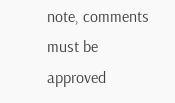note, comments must be approved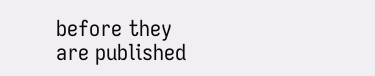before they are published